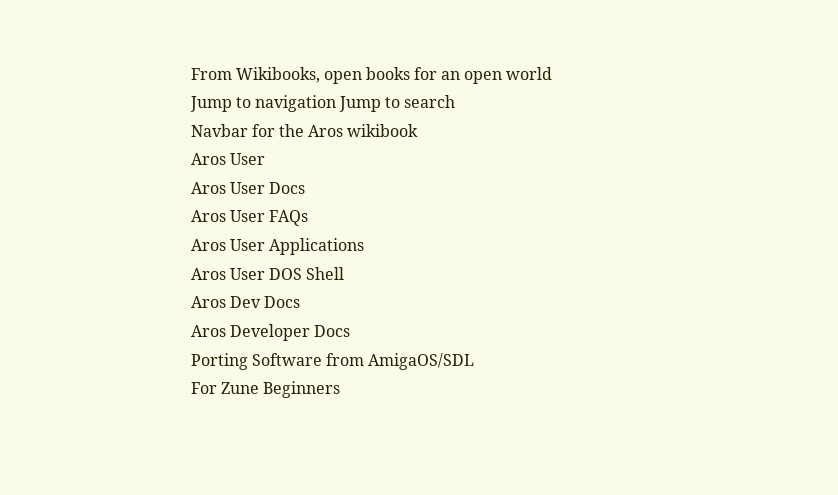From Wikibooks, open books for an open world
Jump to navigation Jump to search
Navbar for the Aros wikibook
Aros User
Aros User Docs
Aros User FAQs
Aros User Applications
Aros User DOS Shell
Aros Dev Docs
Aros Developer Docs
Porting Software from AmigaOS/SDL
For Zune Beginners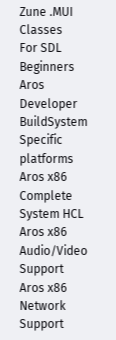Zune .MUI Classes
For SDL Beginners
Aros Developer BuildSystem
Specific platforms
Aros x86 Complete System HCL
Aros x86 Audio/Video Support
Aros x86 Network Support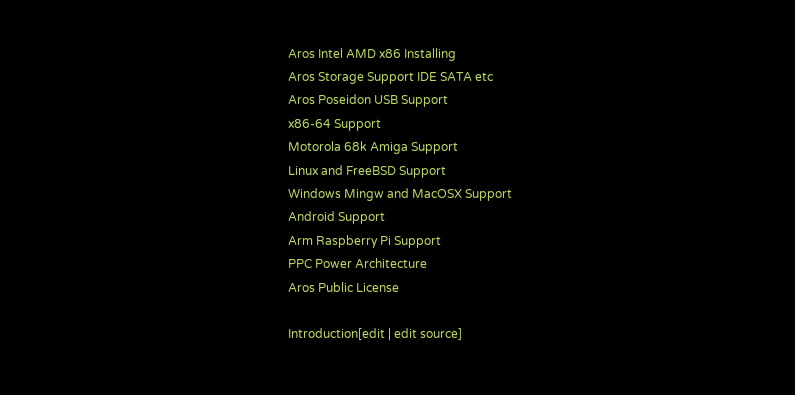Aros Intel AMD x86 Installing
Aros Storage Support IDE SATA etc
Aros Poseidon USB Support
x86-64 Support
Motorola 68k Amiga Support
Linux and FreeBSD Support
Windows Mingw and MacOSX Support
Android Support
Arm Raspberry Pi Support
PPC Power Architecture
Aros Public License

Introduction[edit | edit source]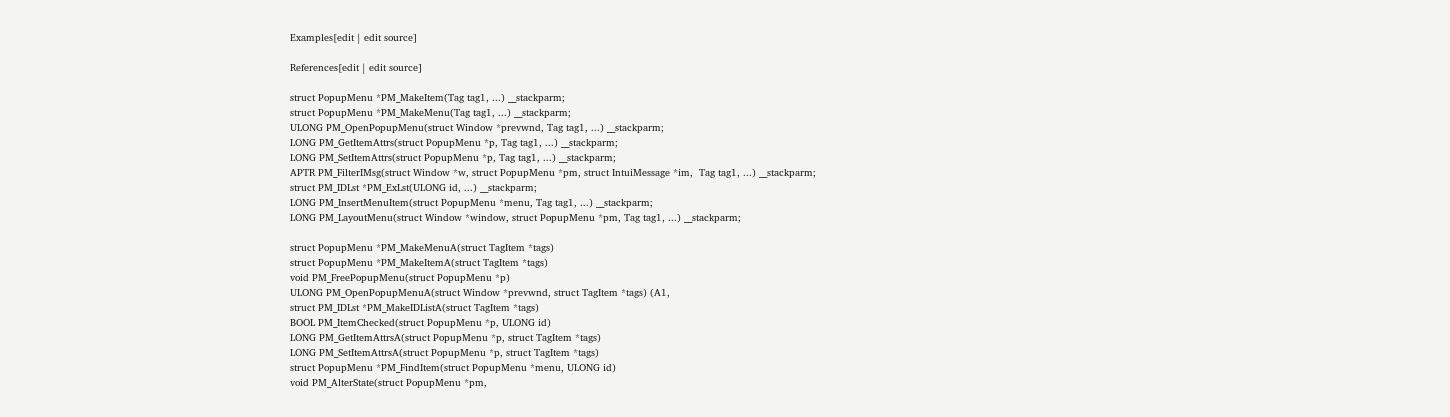Examples[edit | edit source]

References[edit | edit source]

struct PopupMenu *PM_MakeItem(Tag tag1, ...) __stackparm;
struct PopupMenu *PM_MakeMenu(Tag tag1, ...) __stackparm;
ULONG PM_OpenPopupMenu(struct Window *prevwnd, Tag tag1, ...) __stackparm;
LONG PM_GetItemAttrs(struct PopupMenu *p, Tag tag1, ...) __stackparm;
LONG PM_SetItemAttrs(struct PopupMenu *p, Tag tag1, ...) __stackparm;
APTR PM_FilterIMsg(struct Window *w, struct PopupMenu *pm, struct IntuiMessage *im,  Tag tag1, ...) __stackparm;
struct PM_IDLst *PM_ExLst(ULONG id, ...) __stackparm;
LONG PM_InsertMenuItem(struct PopupMenu *menu, Tag tag1, ...) __stackparm;
LONG PM_LayoutMenu(struct Window *window, struct PopupMenu *pm, Tag tag1, ...) __stackparm;

struct PopupMenu *PM_MakeMenuA(struct TagItem *tags)
struct PopupMenu *PM_MakeItemA(struct TagItem *tags)
void PM_FreePopupMenu(struct PopupMenu *p)
ULONG PM_OpenPopupMenuA(struct Window *prevwnd, struct TagItem *tags) (A1,
struct PM_IDLst *PM_MakeIDListA(struct TagItem *tags)
BOOL PM_ItemChecked(struct PopupMenu *p, ULONG id)
LONG PM_GetItemAttrsA(struct PopupMenu *p, struct TagItem *tags)
LONG PM_SetItemAttrsA(struct PopupMenu *p, struct TagItem *tags)
struct PopupMenu *PM_FindItem(struct PopupMenu *menu, ULONG id)
void PM_AlterState(struct PopupMenu *pm,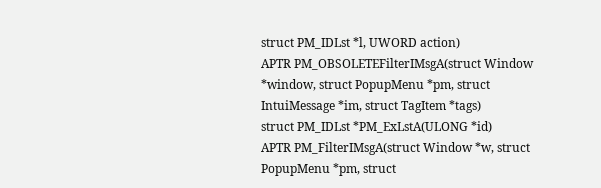struct PM_IDLst *l, UWORD action)
APTR PM_OBSOLETEFilterIMsgA(struct Window *window, struct PopupMenu *pm, struct IntuiMessage *im, struct TagItem *tags)
struct PM_IDLst *PM_ExLstA(ULONG *id)
APTR PM_FilterIMsgA(struct Window *w, struct PopupMenu *pm, struct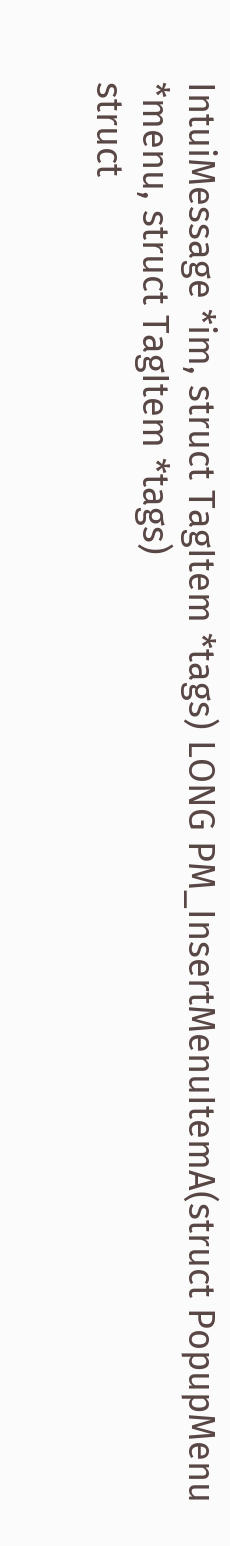IntuiMessage *im, struct TagItem *tags) LONG PM_InsertMenuItemA(struct PopupMenu *menu, struct TagItem *tags)
struct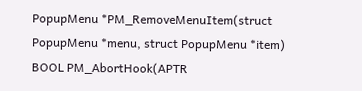PopupMenu *PM_RemoveMenuItem(struct PopupMenu *menu, struct PopupMenu *item)
BOOL PM_AbortHook(APTR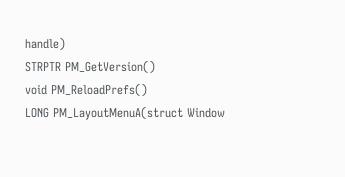handle)
STRPTR PM_GetVersion()
void PM_ReloadPrefs()
LONG PM_LayoutMenuA(struct Window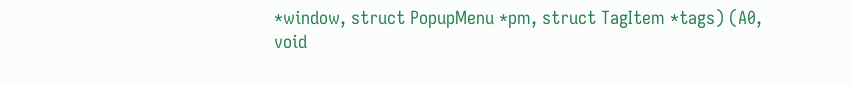*window, struct PopupMenu *pm, struct TagItem *tags) (A0,
void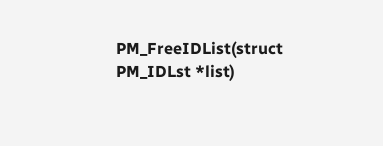PM_FreeIDList(struct PM_IDLst *list)